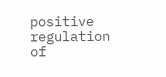positive regulation of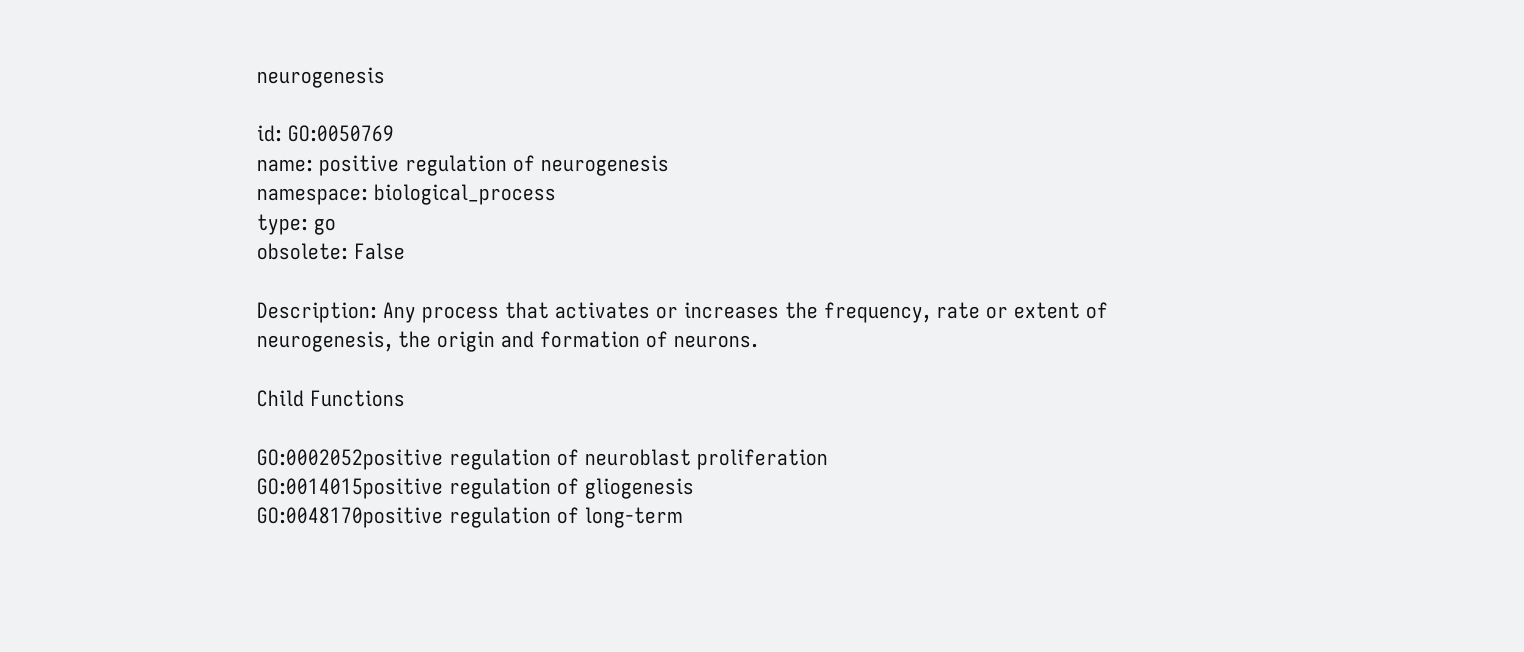neurogenesis

id: GO:0050769
name: positive regulation of neurogenesis
namespace: biological_process
type: go
obsolete: False

Description: Any process that activates or increases the frequency, rate or extent of neurogenesis, the origin and formation of neurons.

Child Functions

GO:0002052positive regulation of neuroblast proliferation
GO:0014015positive regulation of gliogenesis
GO:0048170positive regulation of long-term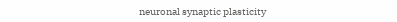neuronal synaptic plasticity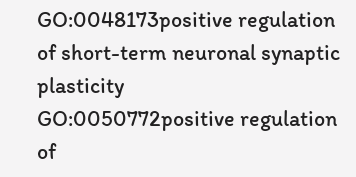GO:0048173positive regulation of short-term neuronal synaptic plasticity
GO:0050772positive regulation of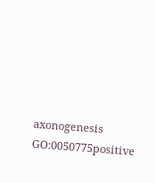axonogenesis
GO:0050775positive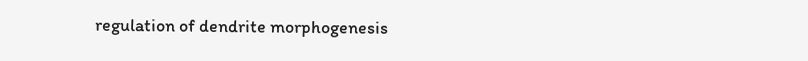regulation of dendrite morphogenesis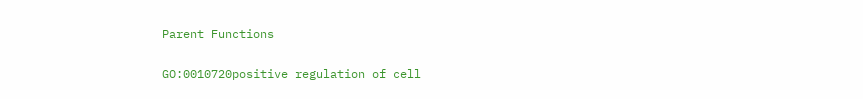Parent Functions

GO:0010720positive regulation of cell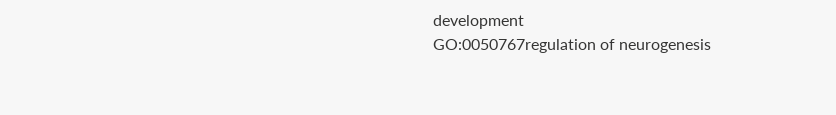development
GO:0050767regulation of neurogenesis